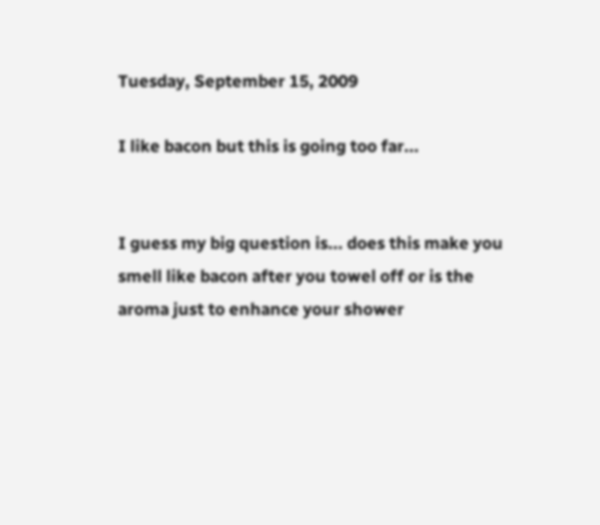Tuesday, September 15, 2009

I like bacon but this is going too far...


I guess my big question is... does this make you smell like bacon after you towel off or is the aroma just to enhance your shower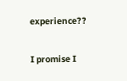experience??

I promise I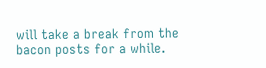will take a break from the bacon posts for a while.